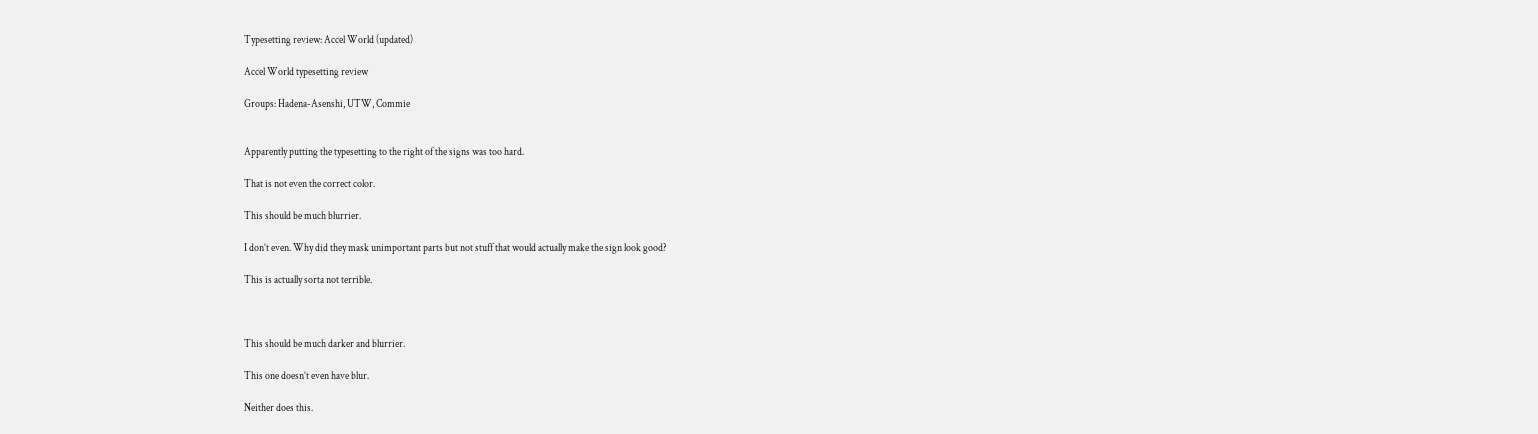Typesetting review: Accel World (updated)

Accel World typesetting review

Groups: Hadena-Asenshi, UTW, Commie


Apparently putting the typesetting to the right of the signs was too hard.

That is not even the correct color.

This should be much blurrier.

I don’t even. Why did they mask unimportant parts but not stuff that would actually make the sign look good?

This is actually sorta not terrible.



This should be much darker and blurrier.

This one doesn’t even have blur.

Neither does this.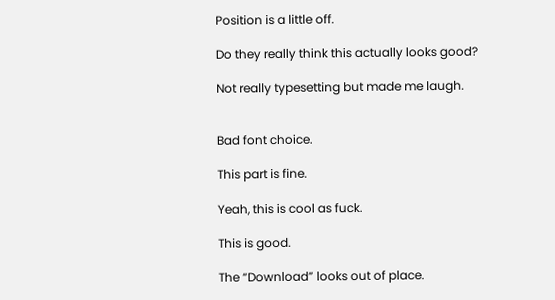Position is a little off.

Do they really think this actually looks good?

Not really typesetting but made me laugh.


Bad font choice.

This part is fine.

Yeah, this is cool as fuck.

This is good.

The “Download” looks out of place.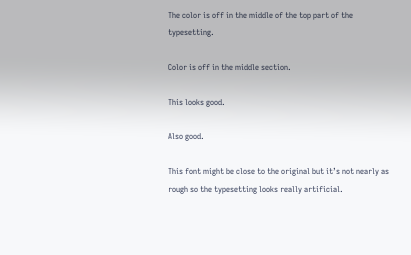The color is off in the middle of the top part of the typesetting.

Color is off in the middle section.

This looks good.

Also good.

This font might be close to the original but it’s not nearly as rough so the typesetting looks really artificial.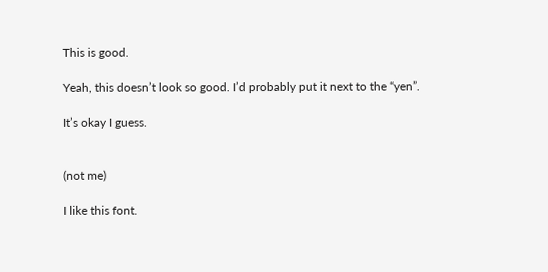This is good.

Yeah, this doesn’t look so good. I’d probably put it next to the “yen”.

It’s okay I guess.


(not me)

I like this font.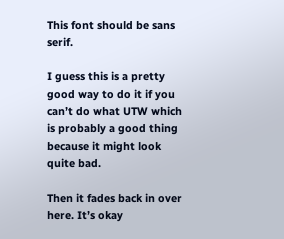This font should be sans serif.

I guess this is a pretty good way to do it if you can’t do what UTW which is probably a good thing because it might look quite bad.

Then it fades back in over here. It’s okay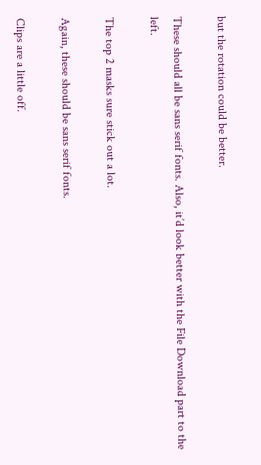but the rotation could be better.

These should all be sans serif fonts. Also, it’d look better with the File Download part to the left.

The top 2 masks sure stick out a lot.

Again, these should be sans serif fonts.

Clips are a little off.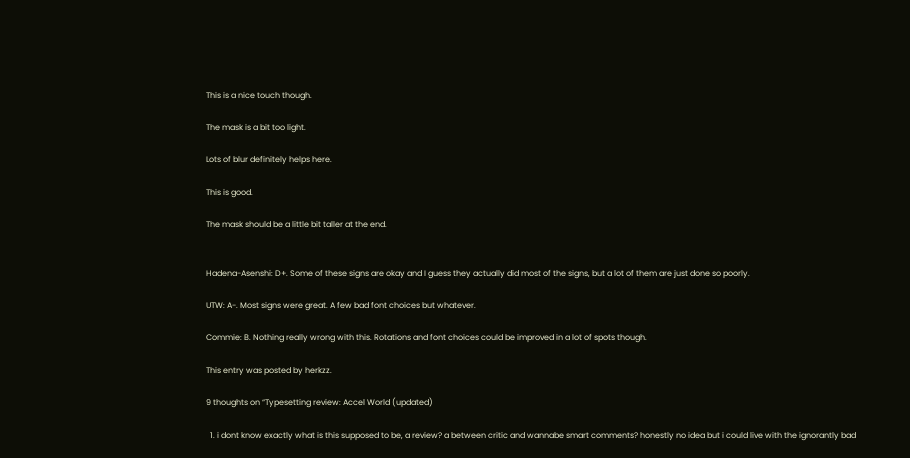This is a nice touch though.

The mask is a bit too light.

Lots of blur definitely helps here.

This is good.

The mask should be a little bit taller at the end.


Hadena-Asenshi: D+. Some of these signs are okay and I guess they actually did most of the signs, but a lot of them are just done so poorly.

UTW: A-. Most signs were great. A few bad font choices but whatever.

Commie: B. Nothing really wrong with this. Rotations and font choices could be improved in a lot of spots though.

This entry was posted by herkzz.

9 thoughts on “Typesetting review: Accel World (updated)

  1. i dont know exactly what is this supposed to be, a review? a between critic and wannabe smart comments? honestly no idea but i could live with the ignorantly bad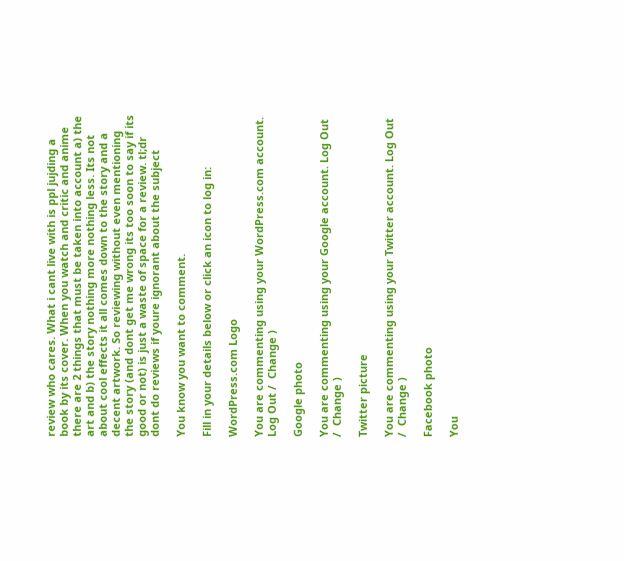review who cares. What i cant live with is ppl jujding a book by its cover. When you watch and critic and anime there are 2 things that must be taken into account a) the art and b) the story nothing more nothing less. Its not about cool effects it all comes down to the story and a decent artwork. So reviewing without even mentioning the story (and dont get me wrong its too soon to say if its good or not) is just a waste of space for a review. tl;dr dont do reviews if youre ignorant about the subject

You know you want to comment.

Fill in your details below or click an icon to log in:

WordPress.com Logo

You are commenting using your WordPress.com account. Log Out /  Change )

Google photo

You are commenting using your Google account. Log Out /  Change )

Twitter picture

You are commenting using your Twitter account. Log Out /  Change )

Facebook photo

You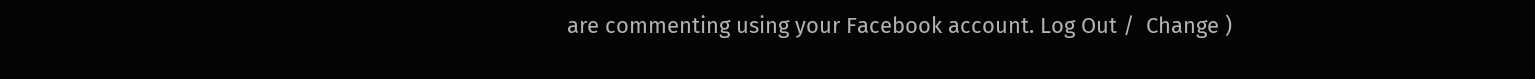are commenting using your Facebook account. Log Out /  Change )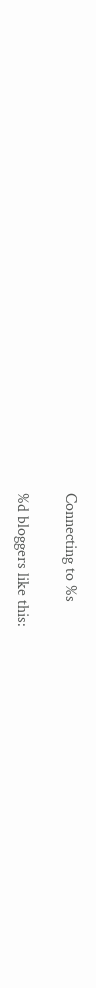Connecting to %s

%d bloggers like this: